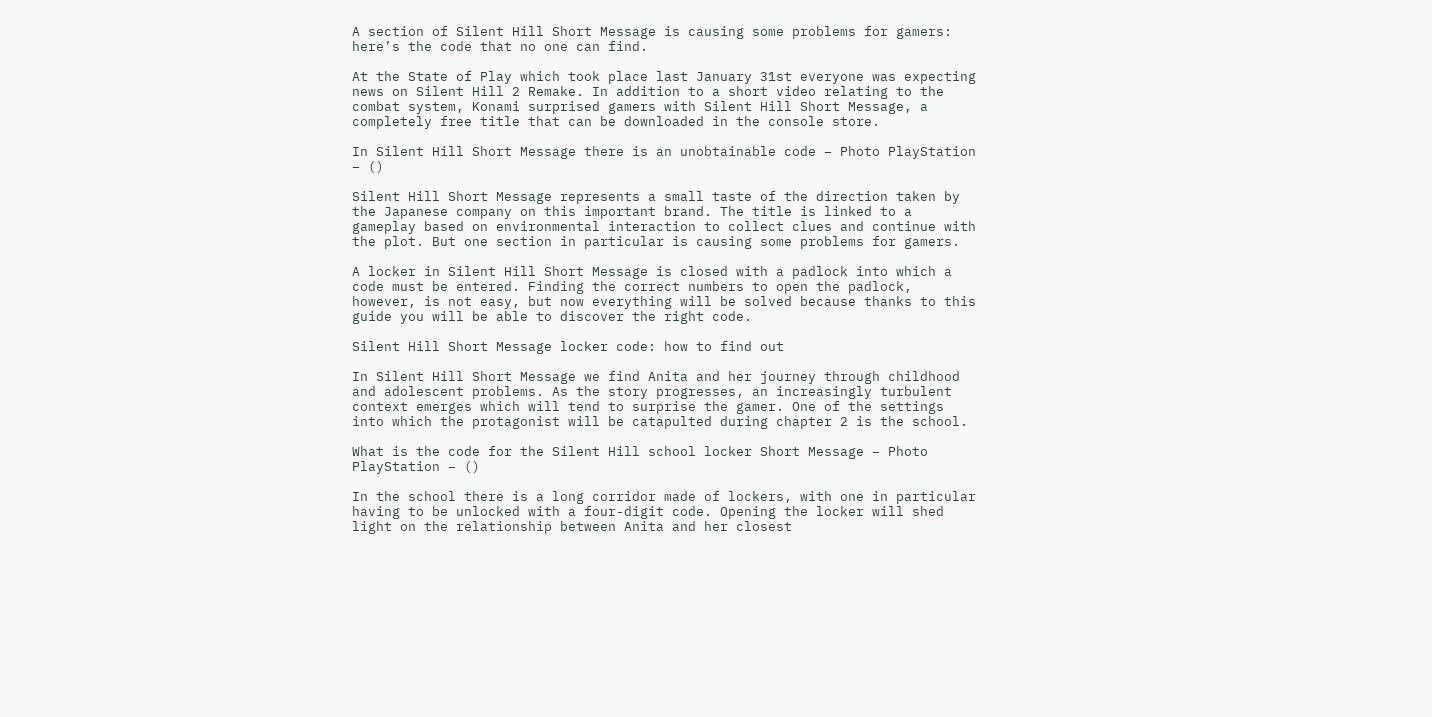A section of Silent Hill Short Message is causing some problems for gamers: here’s the code that no one can find.

At the State of Play which took place last January 31st everyone was expecting news on Silent Hill 2 Remake. In addition to a short video relating to the combat system, Konami surprised gamers with Silent Hill Short Message, a completely free title that can be downloaded in the console store.

In Silent Hill Short Message there is an unobtainable code – Photo PlayStation – ()

Silent Hill Short Message represents a small taste of the direction taken by the Japanese company on this important brand. The title is linked to a gameplay based on environmental interaction to collect clues and continue with the plot. But one section in particular is causing some problems for gamers.

A locker in Silent Hill Short Message is closed with a padlock into which a code must be entered. Finding the correct numbers to open the padlock, however, is not easy, but now everything will be solved because thanks to this guide you will be able to discover the right code.

Silent Hill Short Message locker code: how to find out

In Silent Hill Short Message we find Anita and her journey through childhood and adolescent problems. As the story progresses, an increasingly turbulent context emerges which will tend to surprise the gamer. One of the settings into which the protagonist will be catapulted during chapter 2 is the school.

What is the code for the Silent Hill school locker Short Message – Photo PlayStation – ()

In the school there is a long corridor made of lockers, with one in particular having to be unlocked with a four-digit code. Opening the locker will shed light on the relationship between Anita and her closest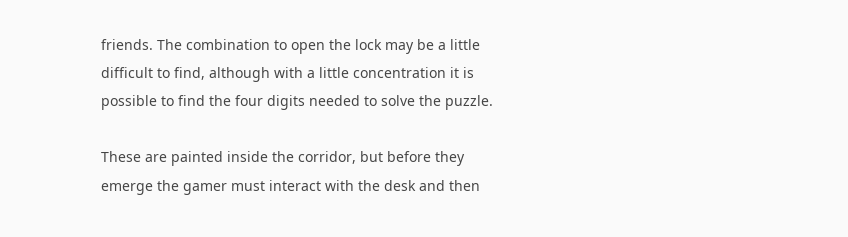friends. The combination to open the lock may be a little difficult to find, although with a little concentration it is possible to find the four digits needed to solve the puzzle.

These are painted inside the corridor, but before they emerge the gamer must interact with the desk and then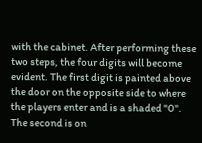with the cabinet. After performing these two steps, the four digits will become evident. The first digit is painted above the door on the opposite side to where the players enter and is a shaded "0". The second is on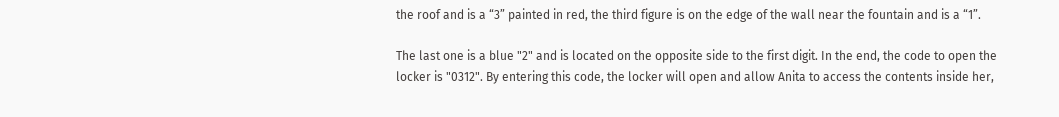the roof and is a “3” painted in red, the third figure is on the edge of the wall near the fountain and is a “1”.

The last one is a blue "2" and is located on the opposite side to the first digit. In the end, the code to open the locker is "0312". By entering this code, the locker will open and allow Anita to access the contents inside her,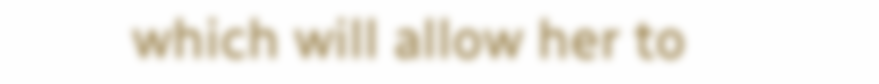which will allow her to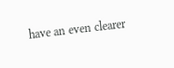have an even clearer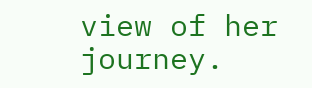view of her journey.